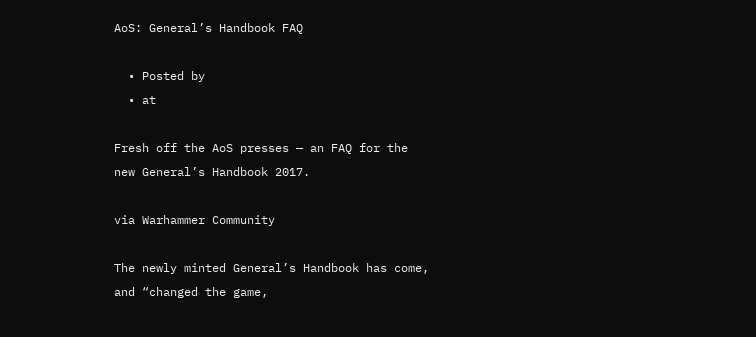AoS: General’s Handbook FAQ

  • Posted by
  • at

Fresh off the AoS presses — an FAQ for the new General’s Handbook 2017.

via Warhammer Community

The newly minted General’s Handbook has come, and “changed the game,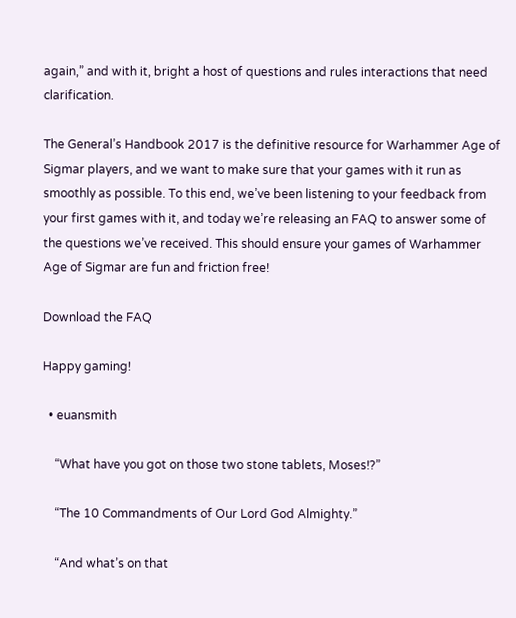again,” and with it, bright a host of questions and rules interactions that need clarification.

The General’s Handbook 2017 is the definitive resource for Warhammer Age of Sigmar players, and we want to make sure that your games with it run as smoothly as possible. To this end, we’ve been listening to your feedback from your first games with it, and today we’re releasing an FAQ to answer some of the questions we’ve received. This should ensure your games of Warhammer Age of Sigmar are fun and friction free!

Download the FAQ

Happy gaming!

  • euansmith

    “What have you got on those two stone tablets, Moses!?”

    “The 10 Commandments of Our Lord God Almighty.”

    “And what’s on that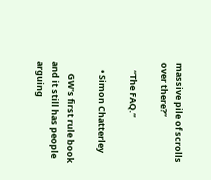massive pile of scrolls over there?”

    “The FAQ.”

    • Simon Chatterley

      GW’s first rule book and it still has people arguing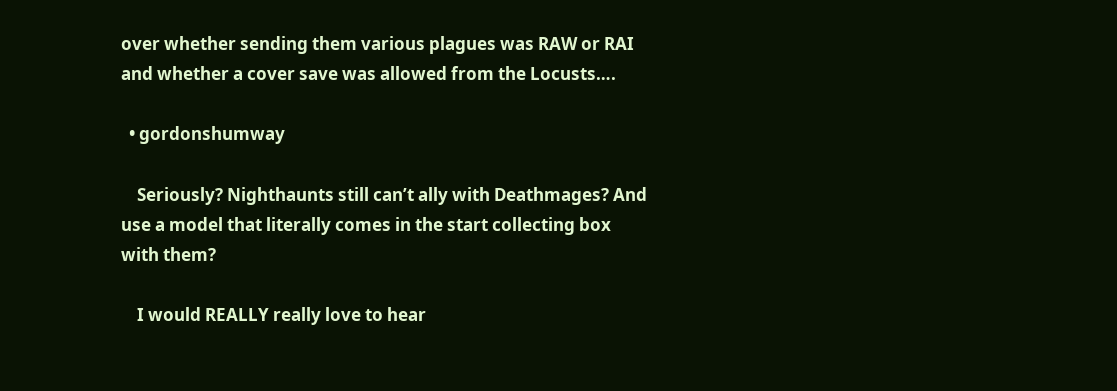over whether sending them various plagues was RAW or RAI and whether a cover save was allowed from the Locusts….

  • gordonshumway

    Seriously? Nighthaunts still can’t ally with Deathmages? And use a model that literally comes in the start collecting box with them?

    I would REALLY really love to hear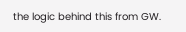the logic behind this from GW.